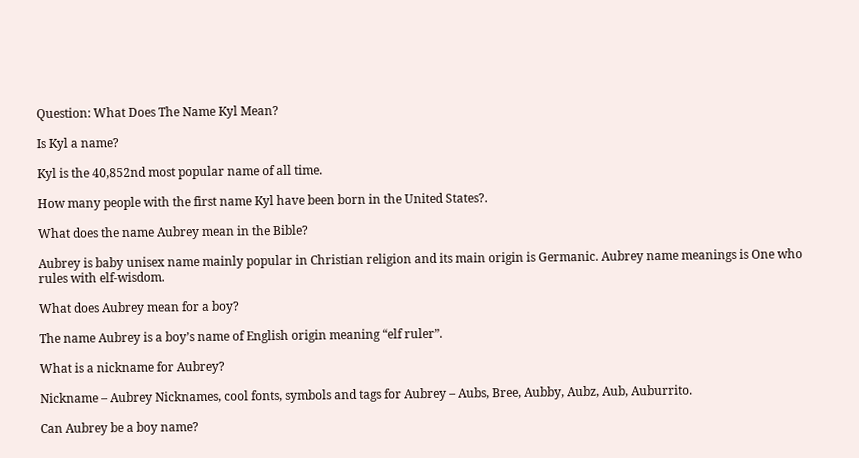Question: What Does The Name Kyl Mean?

Is Kyl a name?

Kyl is the 40,852nd most popular name of all time.

How many people with the first name Kyl have been born in the United States?.

What does the name Aubrey mean in the Bible?

Aubrey is baby unisex name mainly popular in Christian religion and its main origin is Germanic. Aubrey name meanings is One who rules with elf-wisdom.

What does Aubrey mean for a boy?

The name Aubrey is a boy’s name of English origin meaning “elf ruler”.

What is a nickname for Aubrey?

Nickname – Aubrey Nicknames, cool fonts, symbols and tags for Aubrey – Aubs, Bree, Aubby, Aubz, Aub, Auburrito.

Can Aubrey be a boy name?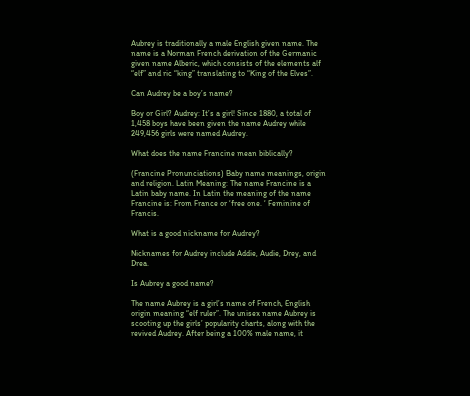Aubrey is traditionally a male English given name. The name is a Norman French derivation of the Germanic given name Alberic, which consists of the elements alf “elf” and ric “king” translating to “King of the Elves”.

Can Audrey be a boy’s name?

Boy or Girl? Audrey: It’s a girl! Since 1880, a total of 1,458 boys have been given the name Audrey while 249,456 girls were named Audrey.

What does the name Francine mean biblically?

(Francine Pronunciations) Baby name meanings, origin and religion. Latin Meaning: The name Francine is a Latin baby name. In Latin the meaning of the name Francine is: From France or ‘free one. ‘ Feminine of Francis.

What is a good nickname for Audrey?

Nicknames for Audrey include Addie, Audie, Drey, and Drea.

Is Aubrey a good name?

The name Aubrey is a girl’s name of French, English origin meaning “elf ruler”. The unisex name Aubrey is scooting up the girls’ popularity charts, along with the revived Audrey. After being a 100% male name, it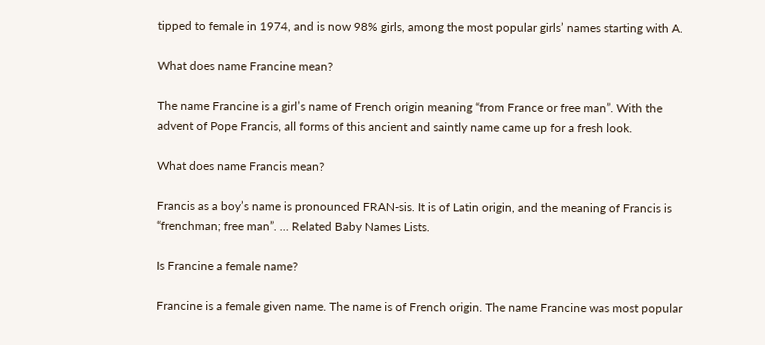tipped to female in 1974, and is now 98% girls, among the most popular girls’ names starting with A.

What does name Francine mean?

The name Francine is a girl’s name of French origin meaning “from France or free man”. With the advent of Pope Francis, all forms of this ancient and saintly name came up for a fresh look.

What does name Francis mean?

Francis as a boy’s name is pronounced FRAN-sis. It is of Latin origin, and the meaning of Francis is “frenchman; free man”. … Related Baby Names Lists.

Is Francine a female name?

Francine is a female given name. The name is of French origin. The name Francine was most popular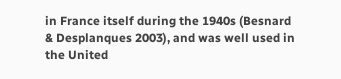in France itself during the 1940s (Besnard & Desplanques 2003), and was well used in the United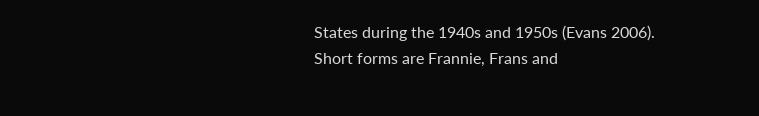States during the 1940s and 1950s (Evans 2006). Short forms are Frannie, Frans and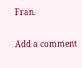Fran.

Add a comment